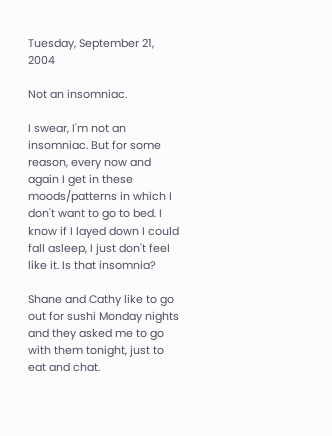Tuesday, September 21, 2004

Not an insomniac.

I swear, I'm not an insomniac. But for some reason, every now and again I get in these moods/patterns in which I don't want to go to bed. I know if I layed down I could fall asleep, I just don't feel like it. Is that insomnia?

Shane and Cathy like to go out for sushi Monday nights and they asked me to go with them tonight, just to eat and chat.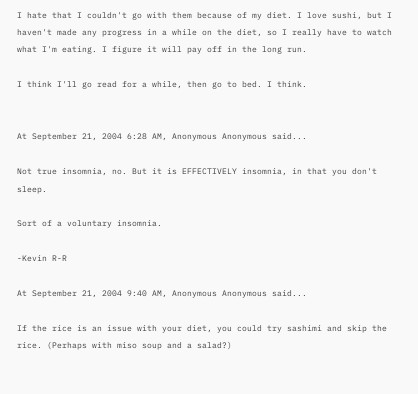I hate that I couldn't go with them because of my diet. I love sushi, but I haven't made any progress in a while on the diet, so I really have to watch what I'm eating. I figure it will pay off in the long run.

I think I'll go read for a while, then go to bed. I think.


At September 21, 2004 6:28 AM, Anonymous Anonymous said...

Not true insomnia, no. But it is EFFECTIVELY insomnia, in that you don't sleep.

Sort of a voluntary insomnia.

-Kevin R-R

At September 21, 2004 9:40 AM, Anonymous Anonymous said...

If the rice is an issue with your diet, you could try sashimi and skip the rice. (Perhaps with miso soup and a salad?)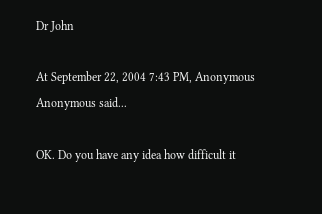Dr John

At September 22, 2004 7:43 PM, Anonymous Anonymous said...

OK. Do you have any idea how difficult it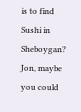is to find Sushi in Sheboygan? Jon, maybe you could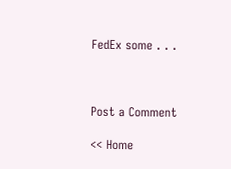FedEx some . . .



Post a Comment

<< Home